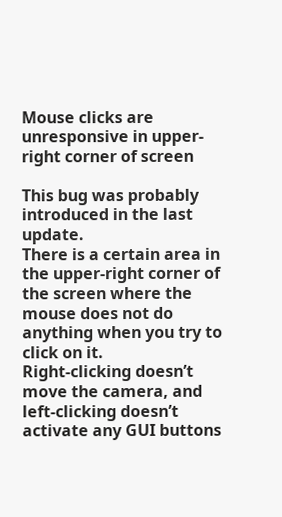Mouse clicks are unresponsive in upper-right corner of screen

This bug was probably introduced in the last update.
There is a certain area in the upper-right corner of the screen where the mouse does not do anything when you try to click on it.
Right-clicking doesn’t move the camera, and left-clicking doesn’t activate any GUI buttons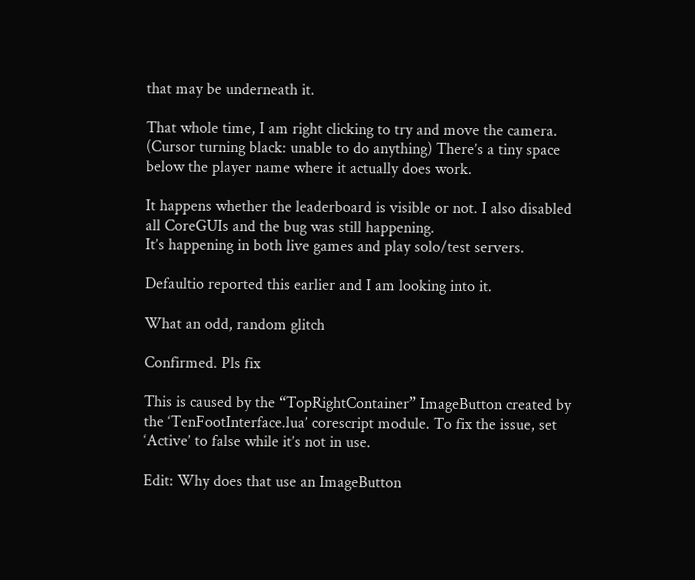that may be underneath it.

That whole time, I am right clicking to try and move the camera. (Cursor turning black: unable to do anything) There’s a tiny space below the player name where it actually does work.

It happens whether the leaderboard is visible or not. I also disabled all CoreGUIs and the bug was still happening.
It’s happening in both live games and play solo/test servers.

Defaultio reported this earlier and I am looking into it.

What an odd, random glitch

Confirmed. Pls fix

This is caused by the “TopRightContainer” ImageButton created by the ‘TenFootInterface.lua’ corescript module. To fix the issue, set ‘Active’ to false while it’s not in use.

Edit: Why does that use an ImageButton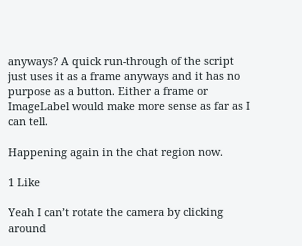anyways? A quick run-through of the script just uses it as a frame anyways and it has no purpose as a button. Either a frame or ImageLabel would make more sense as far as I can tell.

Happening again in the chat region now.

1 Like

Yeah I can’t rotate the camera by clicking around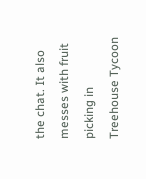the chat. It also messes with fruit picking in Treehouse Tycoon